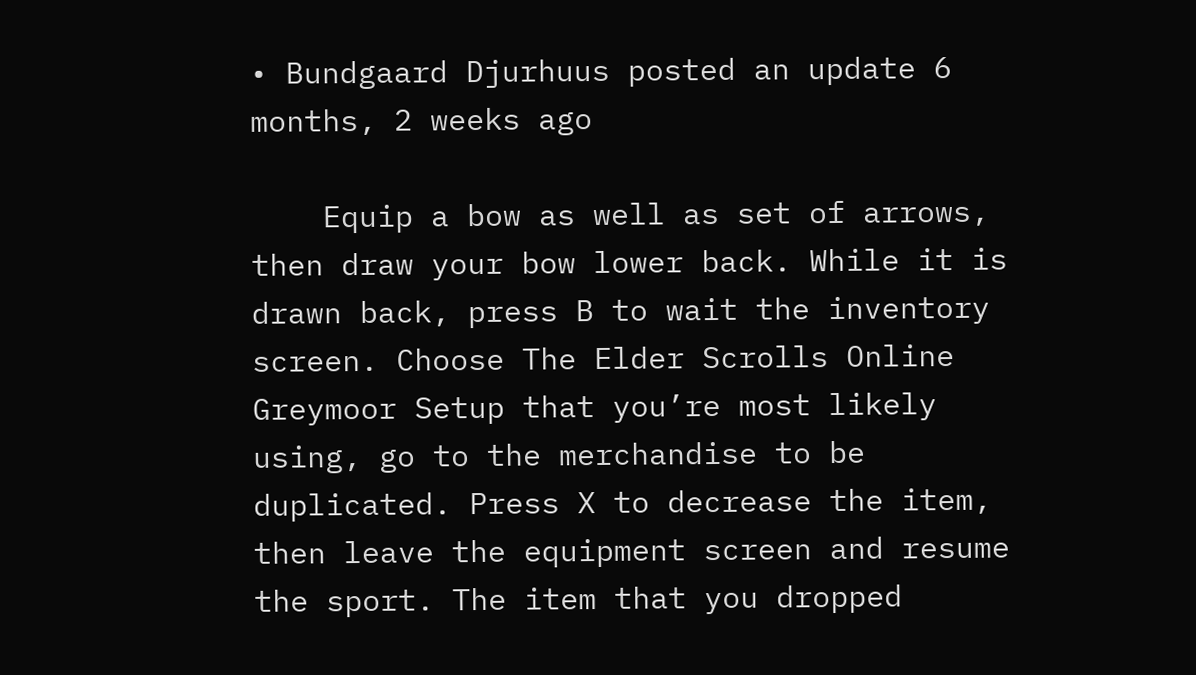• Bundgaard Djurhuus posted an update 6 months, 2 weeks ago

    Equip a bow as well as set of arrows, then draw your bow lower back. While it is drawn back, press B to wait the inventory screen. Choose The Elder Scrolls Online Greymoor Setup that you’re most likely using, go to the merchandise to be duplicated. Press X to decrease the item, then leave the equipment screen and resume the sport. The item that you dropped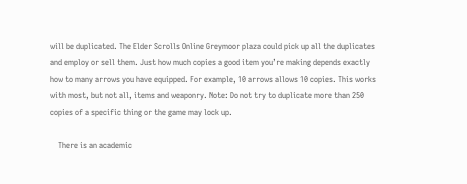will be duplicated. The Elder Scrolls Online Greymoor plaza could pick up all the duplicates and employ or sell them. Just how much copies a good item you’re making depends exactly how to many arrows you have equipped. For example, 10 arrows allows 10 copies. This works with most, but not all, items and weaponry. Note: Do not try to duplicate more than 250 copies of a specific thing or the game may lock up.

    There is an academic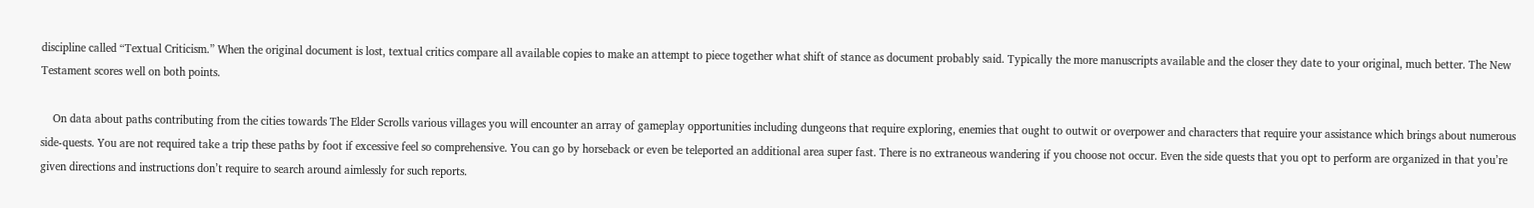discipline called “Textual Criticism.” When the original document is lost, textual critics compare all available copies to make an attempt to piece together what shift of stance as document probably said. Typically the more manuscripts available and the closer they date to your original, much better. The New Testament scores well on both points.

    On data about paths contributing from the cities towards The Elder Scrolls various villages you will encounter an array of gameplay opportunities including dungeons that require exploring, enemies that ought to outwit or overpower and characters that require your assistance which brings about numerous side-quests. You are not required take a trip these paths by foot if excessive feel so comprehensive. You can go by horseback or even be teleported an additional area super fast. There is no extraneous wandering if you choose not occur. Even the side quests that you opt to perform are organized in that you’re given directions and instructions don’t require to search around aimlessly for such reports.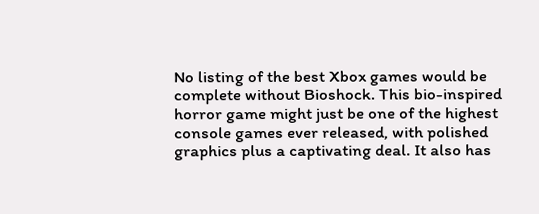No listing of the best Xbox games would be complete without Bioshock. This bio-inspired horror game might just be one of the highest console games ever released, with polished graphics plus a captivating deal. It also has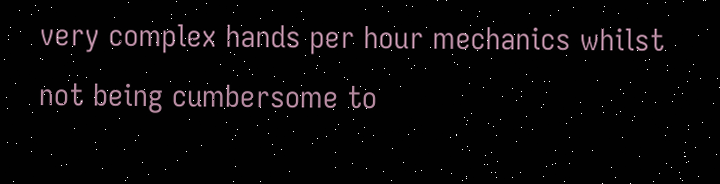very complex hands per hour mechanics whilst not being cumbersome to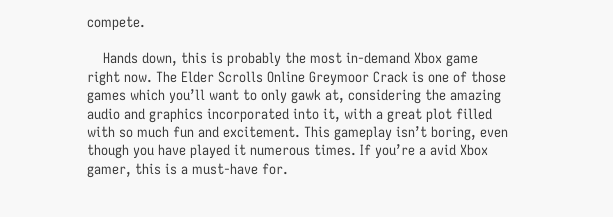compete.

    Hands down, this is probably the most in-demand Xbox game right now. The Elder Scrolls Online Greymoor Crack is one of those games which you’ll want to only gawk at, considering the amazing audio and graphics incorporated into it, with a great plot filled with so much fun and excitement. This gameplay isn’t boring, even though you have played it numerous times. If you’re a avid Xbox gamer, this is a must-have for.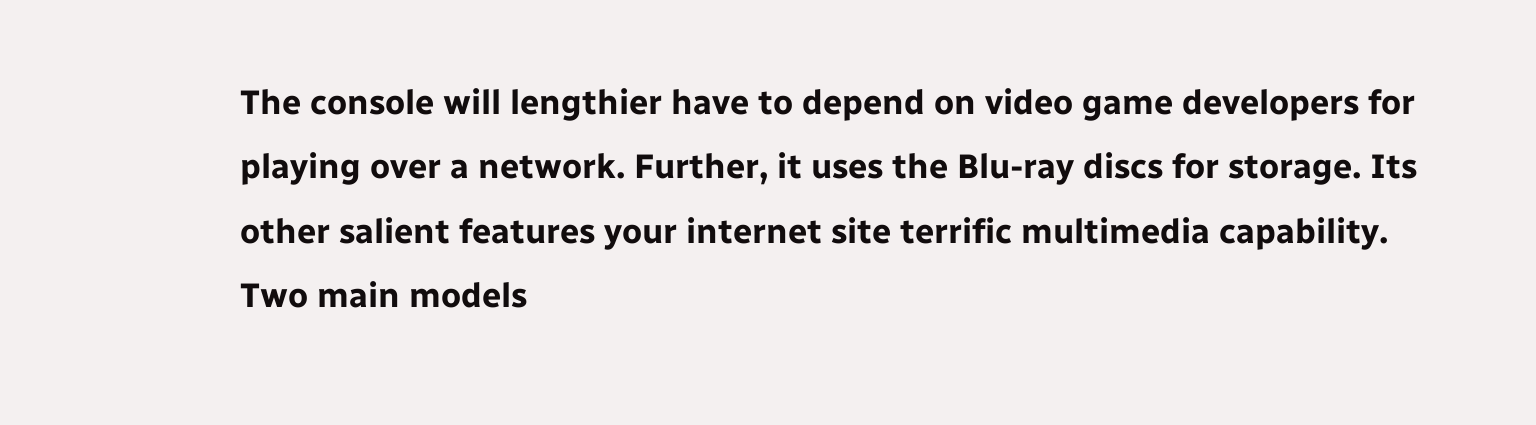The console will lengthier have to depend on video game developers for playing over a network. Further, it uses the Blu-ray discs for storage. Its other salient features your internet site terrific multimedia capability. Two main models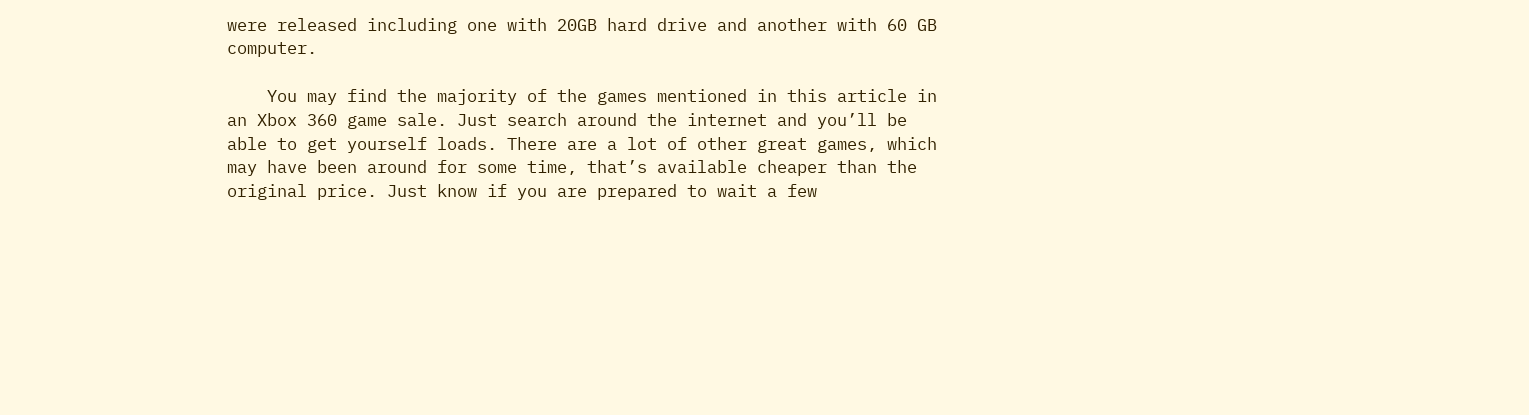were released including one with 20GB hard drive and another with 60 GB computer.

    You may find the majority of the games mentioned in this article in an Xbox 360 game sale. Just search around the internet and you’ll be able to get yourself loads. There are a lot of other great games, which may have been around for some time, that’s available cheaper than the original price. Just know if you are prepared to wait a few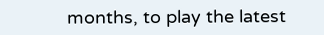months, to play the latest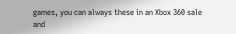games, you can always these in an Xbox 360 sale and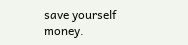save yourself money.